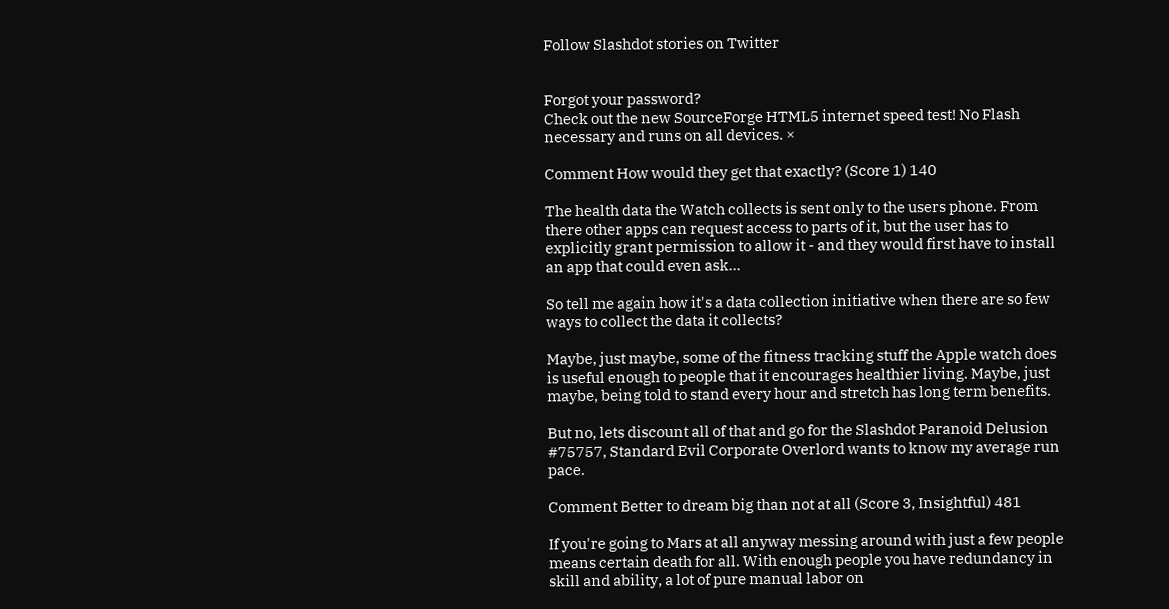Follow Slashdot stories on Twitter


Forgot your password?
Check out the new SourceForge HTML5 internet speed test! No Flash necessary and runs on all devices. ×

Comment How would they get that exactly? (Score 1) 140

The health data the Watch collects is sent only to the users phone. From there other apps can request access to parts of it, but the user has to explicitly grant permission to allow it - and they would first have to install an app that could even ask...

So tell me again how it's a data collection initiative when there are so few ways to collect the data it collects?

Maybe, just maybe, some of the fitness tracking stuff the Apple watch does is useful enough to people that it encourages healthier living. Maybe, just maybe, being told to stand every hour and stretch has long term benefits.

But no, lets discount all of that and go for the Slashdot Paranoid Delusion #75757, Standard Evil Corporate Overlord wants to know my average run pace.

Comment Better to dream big than not at all (Score 3, Insightful) 481

If you're going to Mars at all anyway messing around with just a few people means certain death for all. With enough people you have redundancy in skill and ability, a lot of pure manual labor on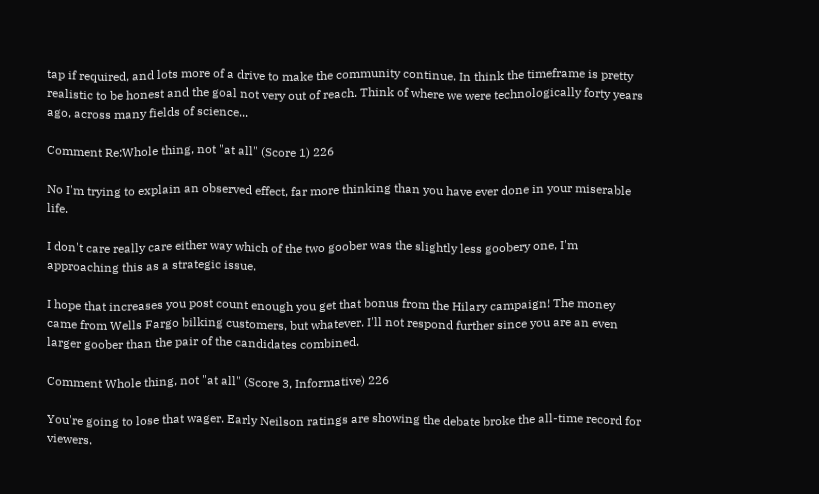tap if required, and lots more of a drive to make the community continue. In think the timeframe is pretty realistic to be honest and the goal not very out of reach. Think of where we were technologically forty years ago, across many fields of science...

Comment Re:Whole thing, not "at all" (Score 1) 226

No I'm trying to explain an observed effect, far more thinking than you have ever done in your miserable life.

I don't care really care either way which of the two goober was the slightly less goobery one, I'm approaching this as a strategic issue.

I hope that increases you post count enough you get that bonus from the Hilary campaign! The money came from Wells Fargo bilking customers, but whatever. I'll not respond further since you are an even larger goober than the pair of the candidates combined.

Comment Whole thing, not "at all" (Score 3, Informative) 226

You're going to lose that wager. Early Neilson ratings are showing the debate broke the all-time record for viewers.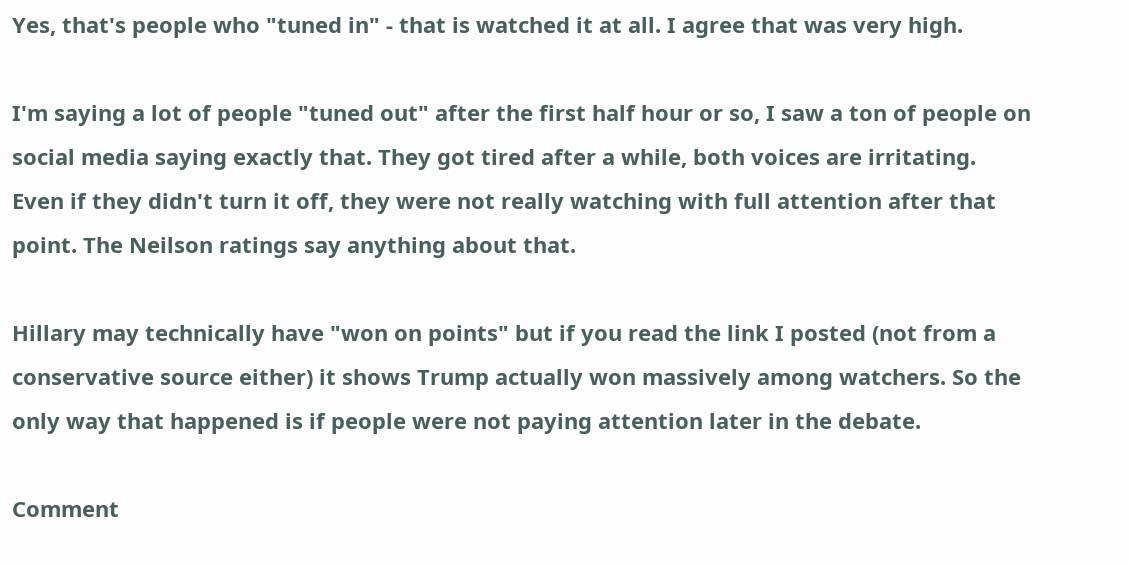Yes, that's people who "tuned in" - that is watched it at all. I agree that was very high.

I'm saying a lot of people "tuned out" after the first half hour or so, I saw a ton of people on social media saying exactly that. They got tired after a while, both voices are irritating. Even if they didn't turn it off, they were not really watching with full attention after that point. The Neilson ratings say anything about that.

Hillary may technically have "won on points" but if you read the link I posted (not from a conservative source either) it shows Trump actually won massively among watchers. So the only way that happened is if people were not paying attention later in the debate.

Comment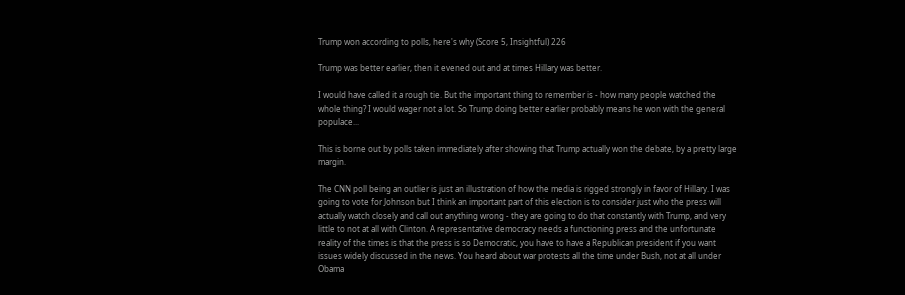Trump won according to polls, here's why (Score 5, Insightful) 226

Trump was better earlier, then it evened out and at times Hillary was better.

I would have called it a rough tie. But the important thing to remember is - how many people watched the whole thing? I would wager not a lot. So Trump doing better earlier probably means he won with the general populace...

This is borne out by polls taken immediately after showing that Trump actually won the debate, by a pretty large margin.

The CNN poll being an outlier is just an illustration of how the media is rigged strongly in favor of Hillary. I was going to vote for Johnson but I think an important part of this election is to consider just who the press will actually watch closely and call out anything wrong - they are going to do that constantly with Trump, and very little to not at all with Clinton. A representative democracy needs a functioning press and the unfortunate reality of the times is that the press is so Democratic, you have to have a Republican president if you want issues widely discussed in the news. You heard about war protests all the time under Bush, not at all under Obama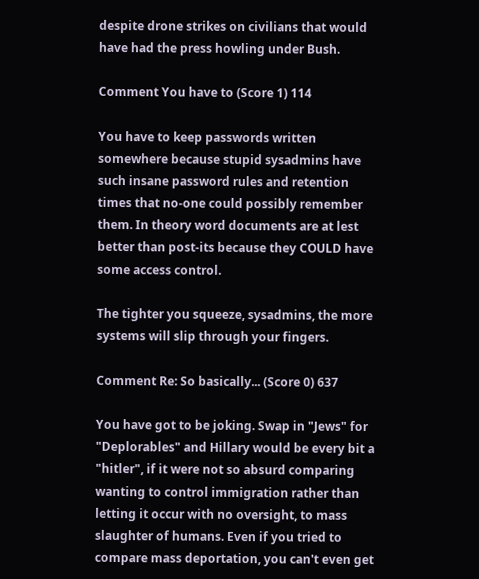despite drone strikes on civilians that would have had the press howling under Bush.

Comment You have to (Score 1) 114

You have to keep passwords written somewhere because stupid sysadmins have such insane password rules and retention times that no-one could possibly remember them. In theory word documents are at lest better than post-its because they COULD have some access control.

The tighter you squeeze, sysadmins, the more systems will slip through your fingers.

Comment Re: So basically... (Score 0) 637

You have got to be joking. Swap in "Jews" for "Deplorables" and Hillary would be every bit a "hitler", if it were not so absurd comparing wanting to control immigration rather than letting it occur with no oversight, to mass slaughter of humans. Even if you tried to compare mass deportation, you can't even get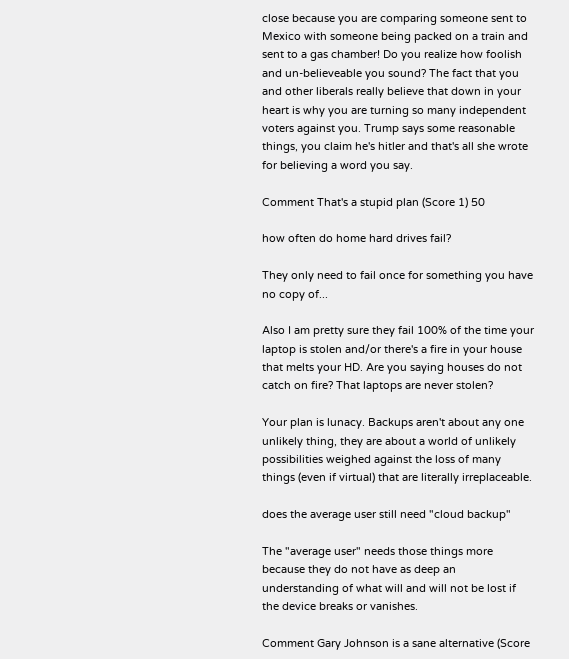close because you are comparing someone sent to Mexico with someone being packed on a train and sent to a gas chamber! Do you realize how foolish and un-believeable you sound? The fact that you and other liberals really believe that down in your heart is why you are turning so many independent voters against you. Trump says some reasonable things, you claim he's hitler and that's all she wrote for believing a word you say.

Comment That's a stupid plan (Score 1) 50

how often do home hard drives fail?

They only need to fail once for something you have no copy of...

Also I am pretty sure they fail 100% of the time your laptop is stolen and/or there's a fire in your house that melts your HD. Are you saying houses do not catch on fire? That laptops are never stolen?

Your plan is lunacy. Backups aren't about any one unlikely thing, they are about a world of unlikely possibilities weighed against the loss of many things (even if virtual) that are literally irreplaceable.

does the average user still need "cloud backup"

The "average user" needs those things more because they do not have as deep an understanding of what will and will not be lost if the device breaks or vanishes.

Comment Gary Johnson is a sane alternative (Score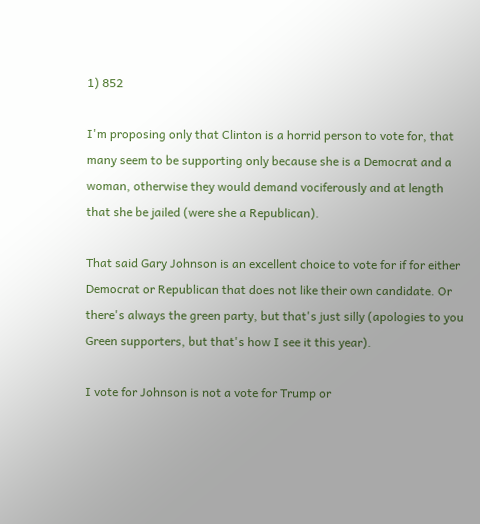1) 852

I'm proposing only that Clinton is a horrid person to vote for, that many seem to be supporting only because she is a Democrat and a woman, otherwise they would demand vociferously and at length that she be jailed (were she a Republican).

That said Gary Johnson is an excellent choice to vote for if for either Democrat or Republican that does not like their own candidate. Or there's always the green party, but that's just silly (apologies to you Green supporters, but that's how I see it this year).

I vote for Johnson is not a vote for Trump or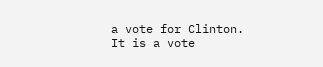a vote for Clinton. It is a vote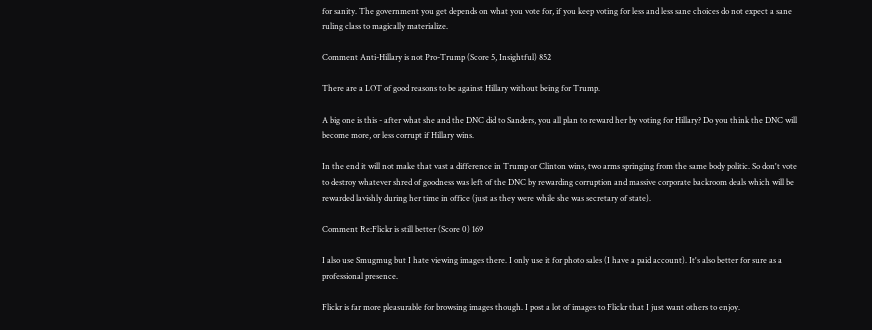for sanity. The government you get depends on what you vote for, if you keep voting for less and less sane choices do not expect a sane ruling class to magically materialize.

Comment Anti-Hillary is not Pro-Trump (Score 5, Insightful) 852

There are a LOT of good reasons to be against Hillary without being for Trump.

A big one is this - after what she and the DNC did to Sanders, you all plan to reward her by voting for Hillary? Do you think the DNC will become more, or less corrupt if Hillary wins.

In the end it will not make that vast a difference in Trump or Clinton wins, two arms springing from the same body politic. So don't vote to destroy whatever shred of goodness was left of the DNC by rewarding corruption and massive corporate backroom deals which will be rewarded lavishly during her time in office (just as they were while she was secretary of state).

Comment Re:Flickr is still better (Score 0) 169

I also use Smugmug but I hate viewing images there. I only use it for photo sales (I have a paid account). It's also better for sure as a professional presence.

Flickr is far more pleasurable for browsing images though. I post a lot of images to Flickr that I just want others to enjoy.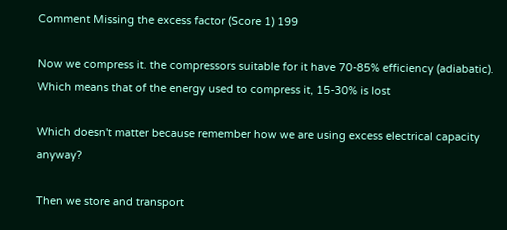Comment Missing the excess factor (Score 1) 199

Now we compress it. the compressors suitable for it have 70-85% efficiency (adiabatic). Which means that of the energy used to compress it, 15-30% is lost

Which doesn't matter because remember how we are using excess electrical capacity anyway?

Then we store and transport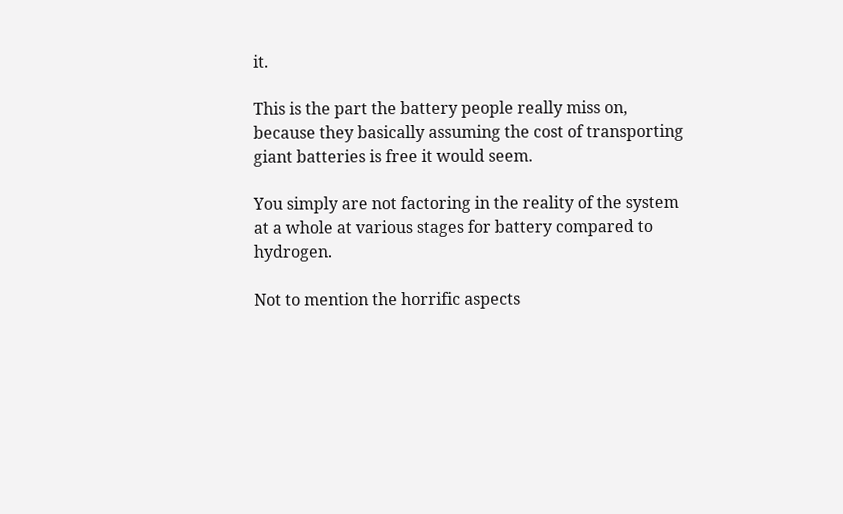it.

This is the part the battery people really miss on, because they basically assuming the cost of transporting giant batteries is free it would seem.

You simply are not factoring in the reality of the system at a whole at various stages for battery compared to hydrogen.

Not to mention the horrific aspects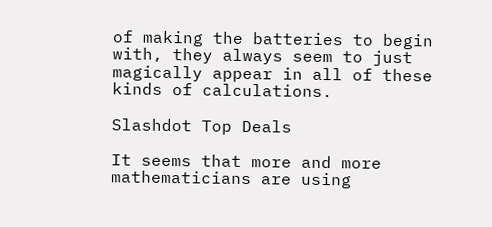of making the batteries to begin with, they always seem to just magically appear in all of these kinds of calculations.

Slashdot Top Deals

It seems that more and more mathematicians are using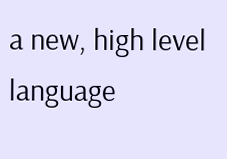a new, high level language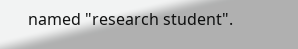named "research student".